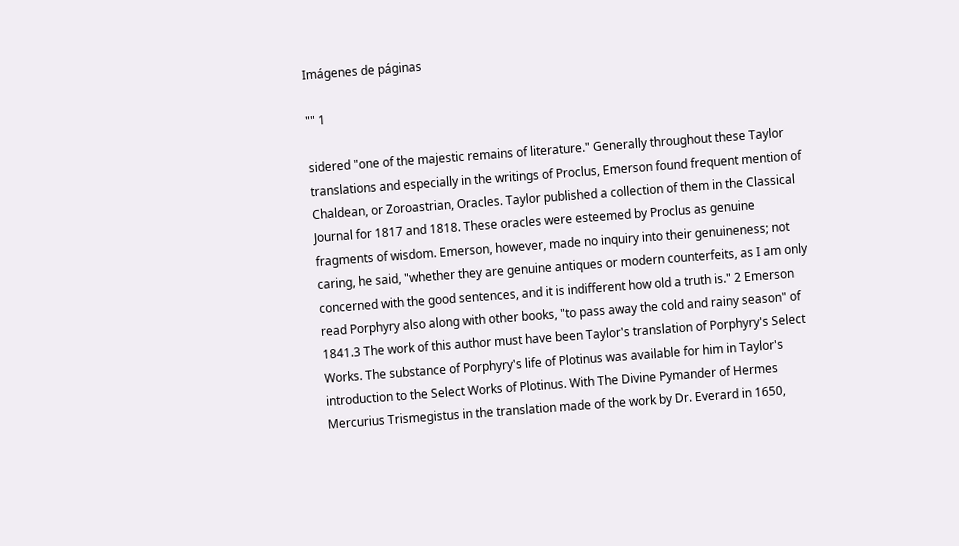Imágenes de páginas

"" 1

sidered "one of the majestic remains of literature." Generally throughout these Taylor translations and especially in the writings of Proclus, Emerson found frequent mention of Chaldean, or Zoroastrian, Oracles. Taylor published a collection of them in the Classical Journal for 1817 and 1818. These oracles were esteemed by Proclus as genuine fragments of wisdom. Emerson, however, made no inquiry into their genuineness; not caring, he said, "whether they are genuine antiques or modern counterfeits, as I am only concerned with the good sentences, and it is indifferent how old a truth is." 2 Emerson read Porphyry also along with other books, "to pass away the cold and rainy season" of 1841.3 The work of this author must have been Taylor's translation of Porphyry's Select Works. The substance of Porphyry's life of Plotinus was available for him in Taylor's introduction to the Select Works of Plotinus. With The Divine Pymander of Hermes Mercurius Trismegistus in the translation made of the work by Dr. Everard in 1650,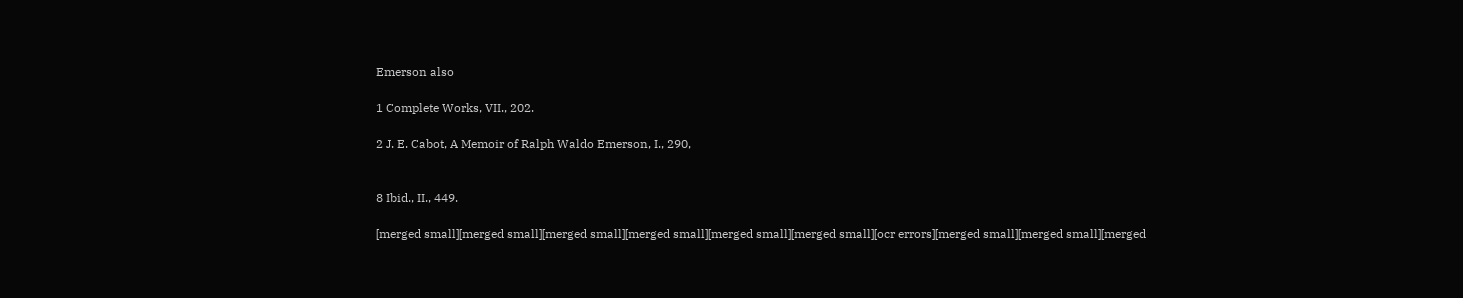Emerson also

1 Complete Works, VII., 202.

2 J. E. Cabot, A Memoir of Ralph Waldo Emerson, I., 290,


8 Ibid., II., 449.

[merged small][merged small][merged small][merged small][merged small][merged small][ocr errors][merged small][merged small][merged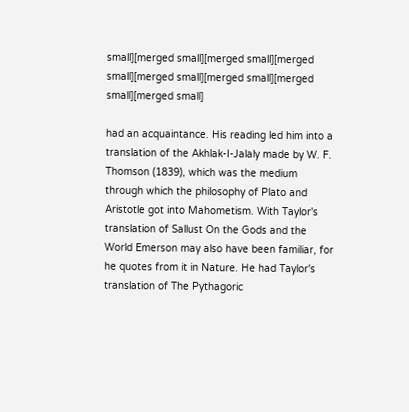small][merged small][merged small][merged small][merged small][merged small][merged small][merged small]

had an acquaintance. His reading led him into a translation of the Akhlak-I-Jalaly made by W. F. Thomson (1839), which was the medium through which the philosophy of Plato and Aristotle got into Mahometism. With Taylor's translation of Sallust On the Gods and the World Emerson may also have been familiar, for he quotes from it in Nature. He had Taylor's translation of The Pythagoric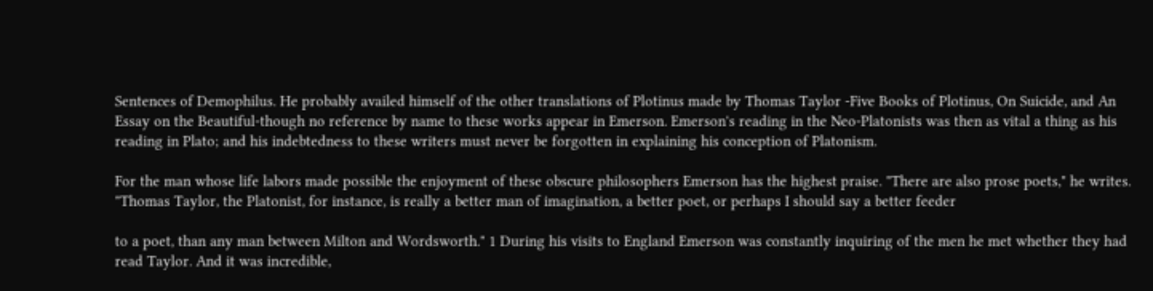Sentences of Demophilus. He probably availed himself of the other translations of Plotinus made by Thomas Taylor -Five Books of Plotinus, On Suicide, and An Essay on the Beautiful-though no reference by name to these works appear in Emerson. Emerson's reading in the Neo-Platonists was then as vital a thing as his reading in Plato; and his indebtedness to these writers must never be forgotten in explaining his conception of Platonism.

For the man whose life labors made possible the enjoyment of these obscure philosophers Emerson has the highest praise. "There are also prose poets," he writes. "Thomas Taylor, the Platonist, for instance, is really a better man of imagination, a better poet, or perhaps I should say a better feeder

to a poet, than any man between Milton and Wordsworth." 1 During his visits to England Emerson was constantly inquiring of the men he met whether they had read Taylor. And it was incredible,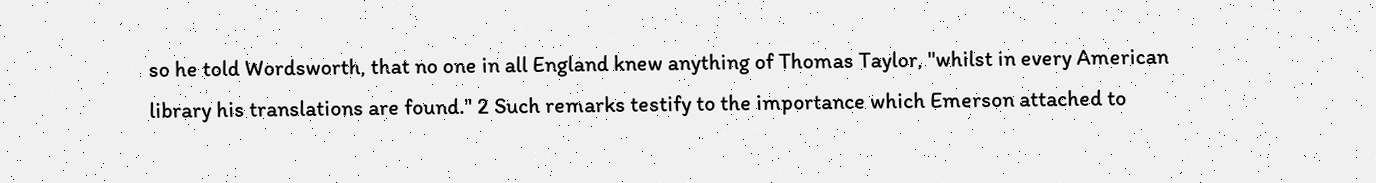so he told Wordsworth, that no one in all England knew anything of Thomas Taylor, "whilst in every American library his translations are found." 2 Such remarks testify to the importance which Emerson attached to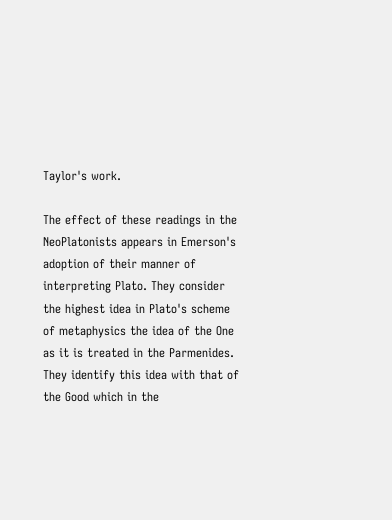Taylor's work.

The effect of these readings in the NeoPlatonists appears in Emerson's adoption of their manner of interpreting Plato. They consider the highest idea in Plato's scheme of metaphysics the idea of the One as it is treated in the Parmenides. They identify this idea with that of the Good which in the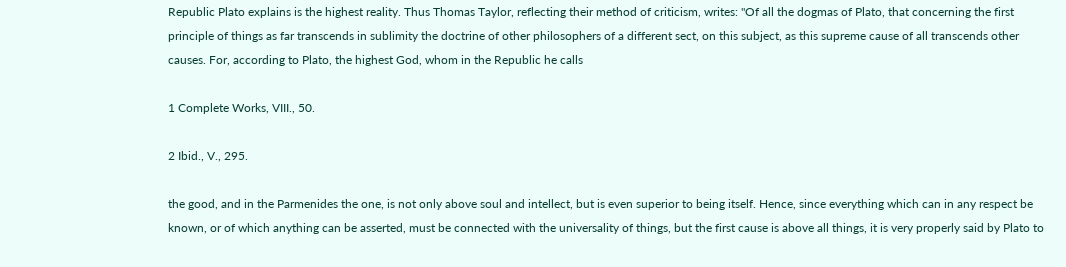Republic Plato explains is the highest reality. Thus Thomas Taylor, reflecting their method of criticism, writes: "Of all the dogmas of Plato, that concerning the first principle of things as far transcends in sublimity the doctrine of other philosophers of a different sect, on this subject, as this supreme cause of all transcends other causes. For, according to Plato, the highest God, whom in the Republic he calls

1 Complete Works, VIII., 50.

2 Ibid., V., 295.

the good, and in the Parmenides the one, is not only above soul and intellect, but is even superior to being itself. Hence, since everything which can in any respect be known, or of which anything can be asserted, must be connected with the universality of things, but the first cause is above all things, it is very properly said by Plato to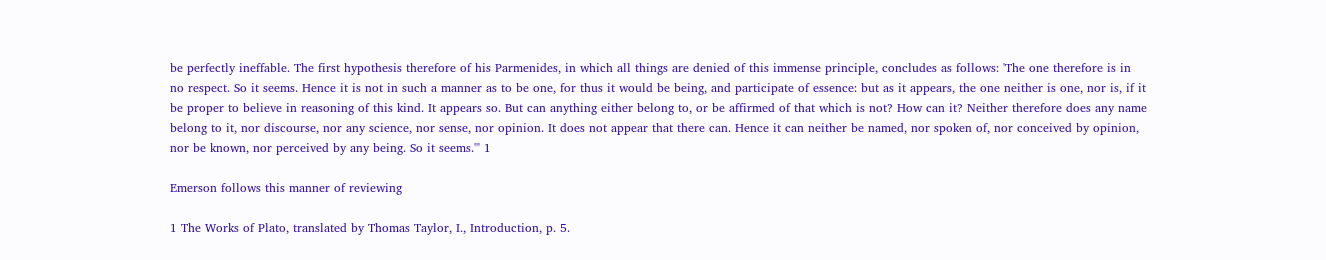be perfectly ineffable. The first hypothesis therefore of his Parmenides, in which all things are denied of this immense principle, concludes as follows: 'The one therefore is in no respect. So it seems. Hence it is not in such a manner as to be one, for thus it would be being, and participate of essence: but as it appears, the one neither is one, nor is, if it be proper to believe in reasoning of this kind. It appears so. But can anything either belong to, or be affirmed of that which is not? How can it? Neither therefore does any name belong to it, nor discourse, nor any science, nor sense, nor opinion. It does not appear that there can. Hence it can neither be named, nor spoken of, nor conceived by opinion, nor be known, nor perceived by any being. So it seems.'" 1

Emerson follows this manner of reviewing

1 The Works of Plato, translated by Thomas Taylor, I., Introduction, p. 5.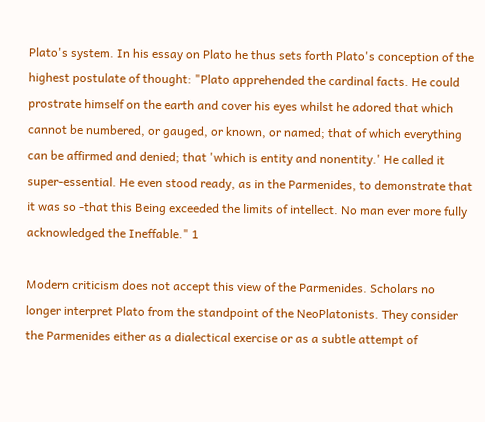Plato's system. In his essay on Plato he thus sets forth Plato's conception of the highest postulate of thought: "Plato apprehended the cardinal facts. He could prostrate himself on the earth and cover his eyes whilst he adored that which cannot be numbered, or gauged, or known, or named; that of which everything can be affirmed and denied; that 'which is entity and nonentity.' He called it super-essential. He even stood ready, as in the Parmenides, to demonstrate that it was so -that this Being exceeded the limits of intellect. No man ever more fully acknowledged the Ineffable." 1

Modern criticism does not accept this view of the Parmenides. Scholars no longer interpret Plato from the standpoint of the NeoPlatonists. They consider the Parmenides either as a dialectical exercise or as a subtle attempt of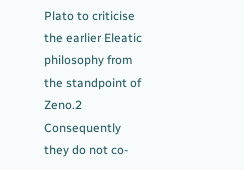Plato to criticise the earlier Eleatic philosophy from the standpoint of Zeno.2 Consequently they do not co-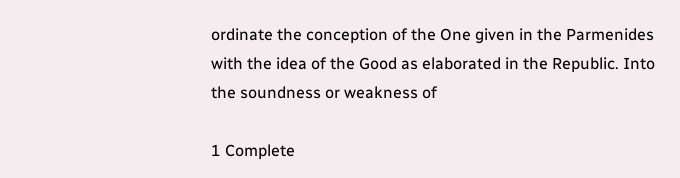ordinate the conception of the One given in the Parmenides with the idea of the Good as elaborated in the Republic. Into the soundness or weakness of

1 Complete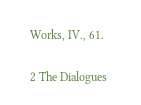Works, IV., 61.

2 The Dialogues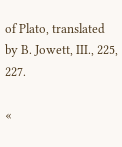of Plato, translated by B. Jowett, III., 225, 227.

«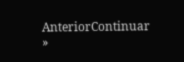AnteriorContinuar »